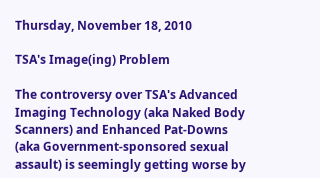Thursday, November 18, 2010

TSA's Image(ing) Problem

The controversy over TSA's Advanced Imaging Technology (aka Naked Body Scanners) and Enhanced Pat-Downs (aka Government-sponsored sexual assault) is seemingly getting worse by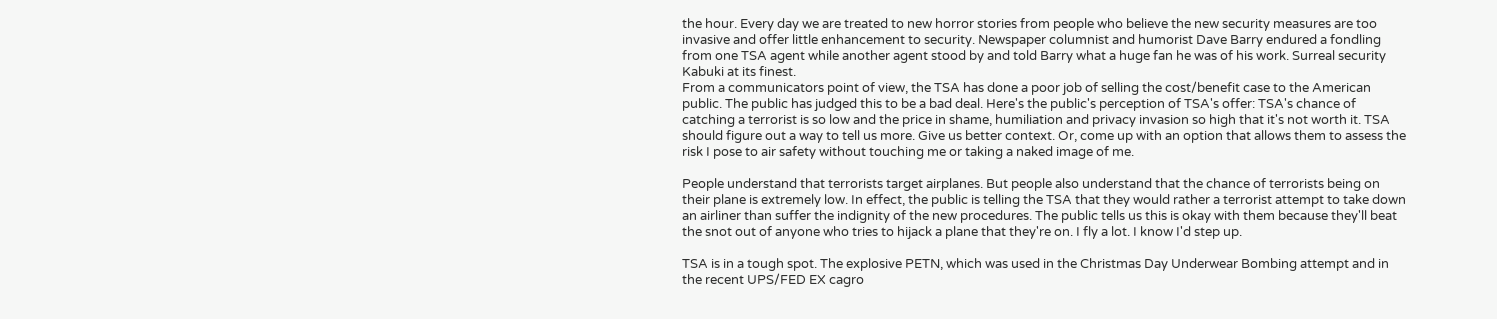the hour. Every day we are treated to new horror stories from people who believe the new security measures are too invasive and offer little enhancement to security. Newspaper columnist and humorist Dave Barry endured a fondling from one TSA agent while another agent stood by and told Barry what a huge fan he was of his work. Surreal security Kabuki at its finest.
From a communicators point of view, the TSA has done a poor job of selling the cost/benefit case to the American public. The public has judged this to be a bad deal. Here's the public's perception of TSA's offer: TSA's chance of catching a terrorist is so low and the price in shame, humiliation and privacy invasion so high that it's not worth it. TSA should figure out a way to tell us more. Give us better context. Or, come up with an option that allows them to assess the risk I pose to air safety without touching me or taking a naked image of me.

People understand that terrorists target airplanes. But people also understand that the chance of terrorists being on their plane is extremely low. In effect, the public is telling the TSA that they would rather a terrorist attempt to take down an airliner than suffer the indignity of the new procedures. The public tells us this is okay with them because they'll beat the snot out of anyone who tries to hijack a plane that they're on. I fly a lot. I know I'd step up.

TSA is in a tough spot. The explosive PETN, which was used in the Christmas Day Underwear Bombing attempt and in the recent UPS/FED EX cagro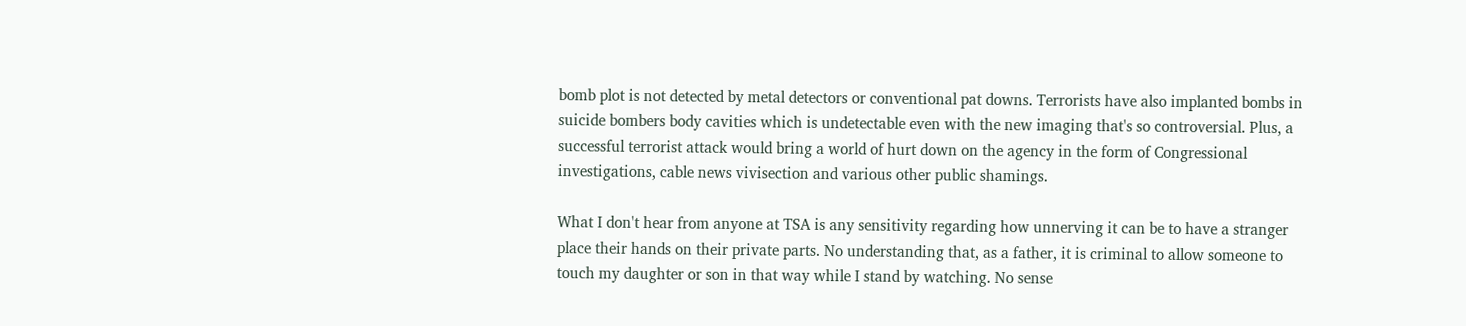bomb plot is not detected by metal detectors or conventional pat downs. Terrorists have also implanted bombs in suicide bombers body cavities which is undetectable even with the new imaging that's so controversial. Plus, a successful terrorist attack would bring a world of hurt down on the agency in the form of Congressional investigations, cable news vivisection and various other public shamings.

What I don't hear from anyone at TSA is any sensitivity regarding how unnerving it can be to have a stranger place their hands on their private parts. No understanding that, as a father, it is criminal to allow someone to touch my daughter or son in that way while I stand by watching. No sense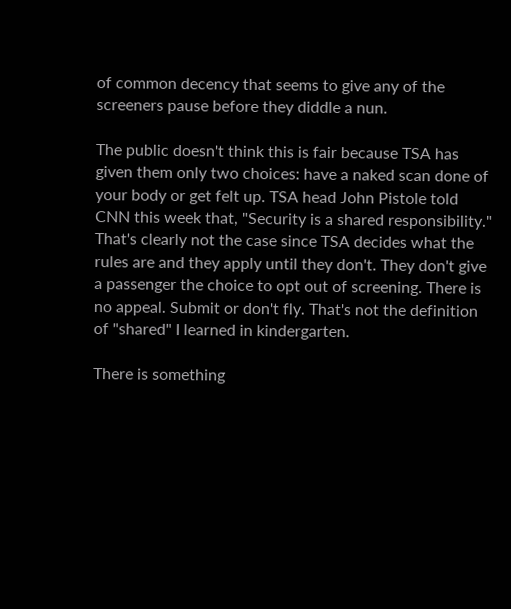of common decency that seems to give any of the screeners pause before they diddle a nun.

The public doesn't think this is fair because TSA has given them only two choices: have a naked scan done of your body or get felt up. TSA head John Pistole told CNN this week that, "Security is a shared responsibility." That's clearly not the case since TSA decides what the rules are and they apply until they don't. They don't give a passenger the choice to opt out of screening. There is no appeal. Submit or don't fly. That's not the definition of "shared" I learned in kindergarten.

There is something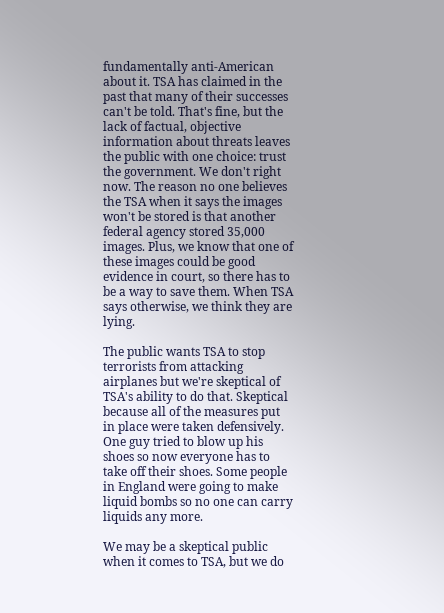fundamentally anti-American about it. TSA has claimed in the past that many of their successes can't be told. That's fine, but the lack of factual, objective information about threats leaves the public with one choice: trust the government. We don't right now. The reason no one believes the TSA when it says the images won't be stored is that another federal agency stored 35,000 images. Plus, we know that one of these images could be good evidence in court, so there has to be a way to save them. When TSA says otherwise, we think they are lying.

The public wants TSA to stop terrorists from attacking airplanes but we're skeptical of TSA's ability to do that. Skeptical because all of the measures put in place were taken defensively. One guy tried to blow up his shoes so now everyone has to take off their shoes. Some people in England were going to make liquid bombs so no one can carry liquids any more.

We may be a skeptical public when it comes to TSA, but we do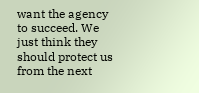want the agency to succeed. We just think they should protect us from the next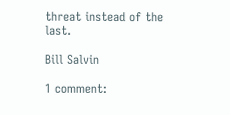threat instead of the last.

Bill Salvin

1 comment: